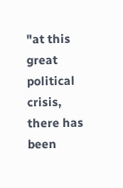"at this great political crisis, there has been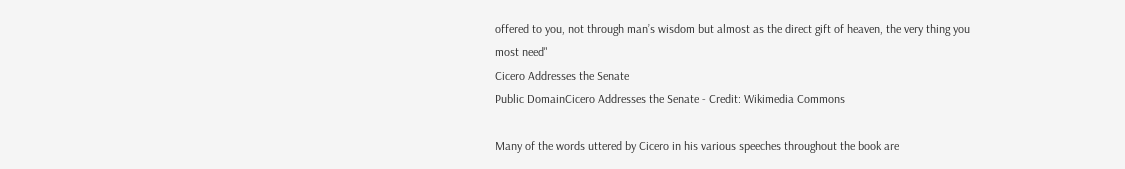offered to you, not through man’s wisdom but almost as the direct gift of heaven, the very thing you most need"
Cicero Addresses the Senate
Public DomainCicero Addresses the Senate - Credit: Wikimedia Commons

Many of the words uttered by Cicero in his various speeches throughout the book are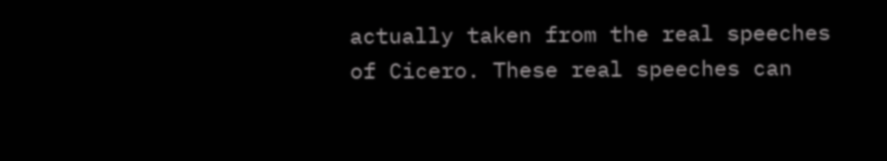actually taken from the real speeches of Cicero. These real speeches can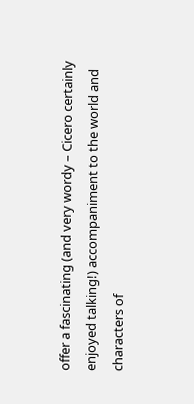offer a fascinating (and very wordy – Cicero certainly enjoyed talking!) accompaniment to the world and characters of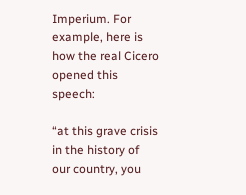Imperium. For example, here is how the real Cicero opened this speech:

“at this grave crisis in the history of our country, you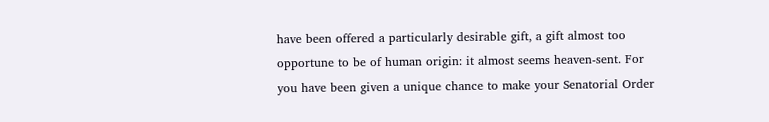have been offered a particularly desirable gift, a gift almost too opportune to be of human origin: it almost seems heaven-sent. For you have been given a unique chance to make your Senatorial Order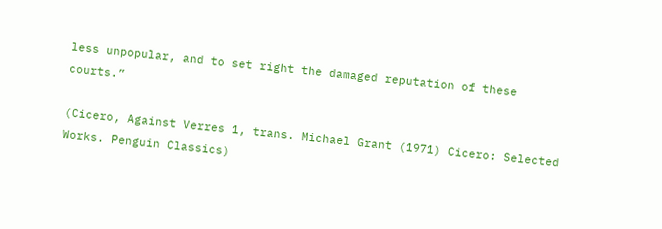less unpopular, and to set right the damaged reputation of these courts.”

(Cicero, Against Verres 1, trans. Michael Grant (1971) Cicero: Selected Works. Penguin Classics)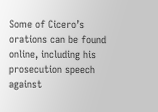Some of Cicero’s orations can be found online, including his prosecution speech against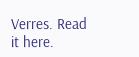Verres. Read it here.